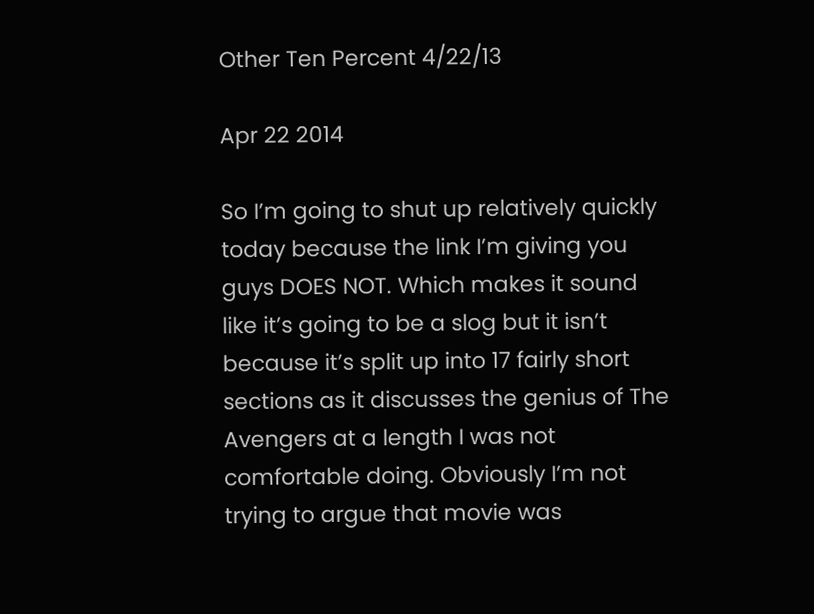Other Ten Percent 4/22/13

Apr 22 2014

So I’m going to shut up relatively quickly today because the link I’m giving you guys DOES NOT. Which makes it sound like it’s going to be a slog but it isn’t because it’s split up into 17 fairly short sections as it discusses the genius of The Avengers at a length I was not comfortable doing. Obviously I’m not trying to argue that movie was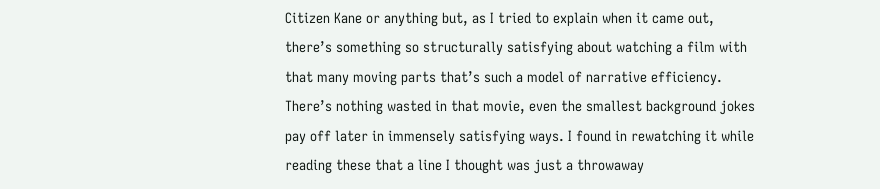Citizen Kane or anything but, as I tried to explain when it came out, there’s something so structurally satisfying about watching a film with that many moving parts that’s such a model of narrative efficiency. There’s nothing wasted in that movie, even the smallest background jokes pay off later in immensely satisfying ways. I found in rewatching it while reading these that a line I thought was just a throwaway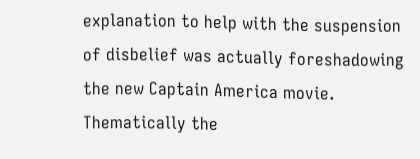explanation to help with the suspension of disbelief was actually foreshadowing the new Captain America movie. Thematically the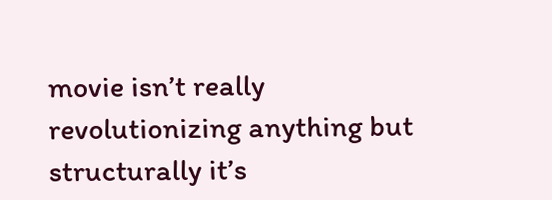movie isn’t really revolutionizing anything but structurally it’s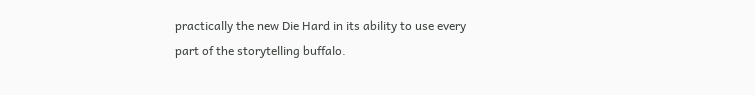practically the new Die Hard in its ability to use every part of the storytelling buffalo.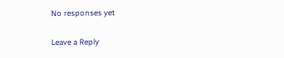No responses yet

Leave a Reply